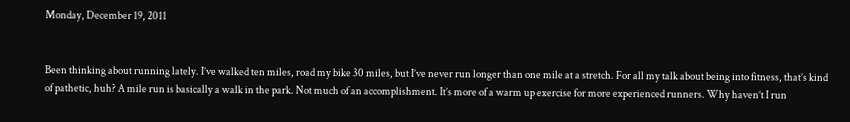Monday, December 19, 2011


Been thinking about running lately. I’ve walked ten miles, road my bike 30 miles, but I’ve never run longer than one mile at a stretch. For all my talk about being into fitness, that’s kind of pathetic, huh? A mile run is basically a walk in the park. Not much of an accomplishment. It’s more of a warm up exercise for more experienced runners. Why haven’t I run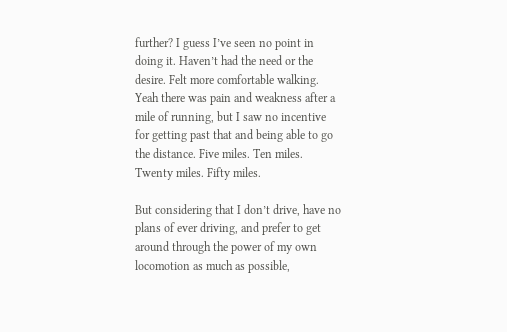further? I guess I’ve seen no point in doing it. Haven’t had the need or the desire. Felt more comfortable walking. Yeah there was pain and weakness after a mile of running, but I saw no incentive for getting past that and being able to go the distance. Five miles. Ten miles. Twenty miles. Fifty miles.

But considering that I don’t drive, have no plans of ever driving, and prefer to get around through the power of my own locomotion as much as possible,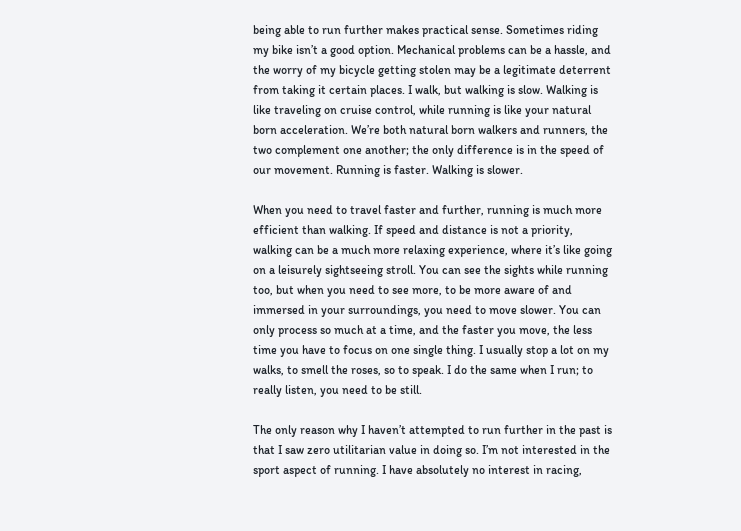being able to run further makes practical sense. Sometimes riding my bike isn’t a good option. Mechanical problems can be a hassle, and the worry of my bicycle getting stolen may be a legitimate deterrent from taking it certain places. I walk, but walking is slow. Walking is like traveling on cruise control, while running is like your natural born acceleration. We’re both natural born walkers and runners, the two complement one another; the only difference is in the speed of our movement. Running is faster. Walking is slower.

When you need to travel faster and further, running is much more efficient than walking. If speed and distance is not a priority, walking can be a much more relaxing experience, where it’s like going on a leisurely sightseeing stroll. You can see the sights while running too, but when you need to see more, to be more aware of and immersed in your surroundings, you need to move slower. You can only process so much at a time, and the faster you move, the less time you have to focus on one single thing. I usually stop a lot on my walks, to smell the roses, so to speak. I do the same when I run; to really listen, you need to be still.

The only reason why I haven’t attempted to run further in the past is that I saw zero utilitarian value in doing so. I’m not interested in the sport aspect of running. I have absolutely no interest in racing,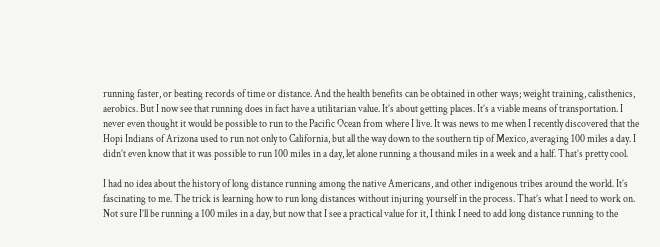running faster, or beating records of time or distance. And the health benefits can be obtained in other ways; weight training, calisthenics, aerobics. But I now see that running does in fact have a utilitarian value. It’s about getting places. It’s a viable means of transportation. I never even thought it would be possible to run to the Pacific Ocean from where I live. It was news to me when I recently discovered that the Hopi Indians of Arizona used to run not only to California, but all the way down to the southern tip of Mexico, averaging 100 miles a day. I didn’t even know that it was possible to run 100 miles in a day, let alone running a thousand miles in a week and a half. That’s pretty cool.

I had no idea about the history of long distance running among the native Americans, and other indigenous tribes around the world. It’s fascinating to me. The trick is learning how to run long distances without injuring yourself in the process. That’s what I need to work on. Not sure I’ll be running a 100 miles in a day, but now that I see a practical value for it, I think I need to add long distance running to the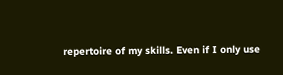repertoire of my skills. Even if I only use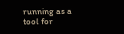running as a tool for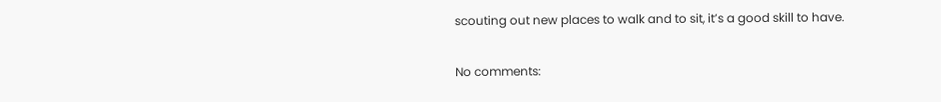scouting out new places to walk and to sit, it’s a good skill to have.

No comments: